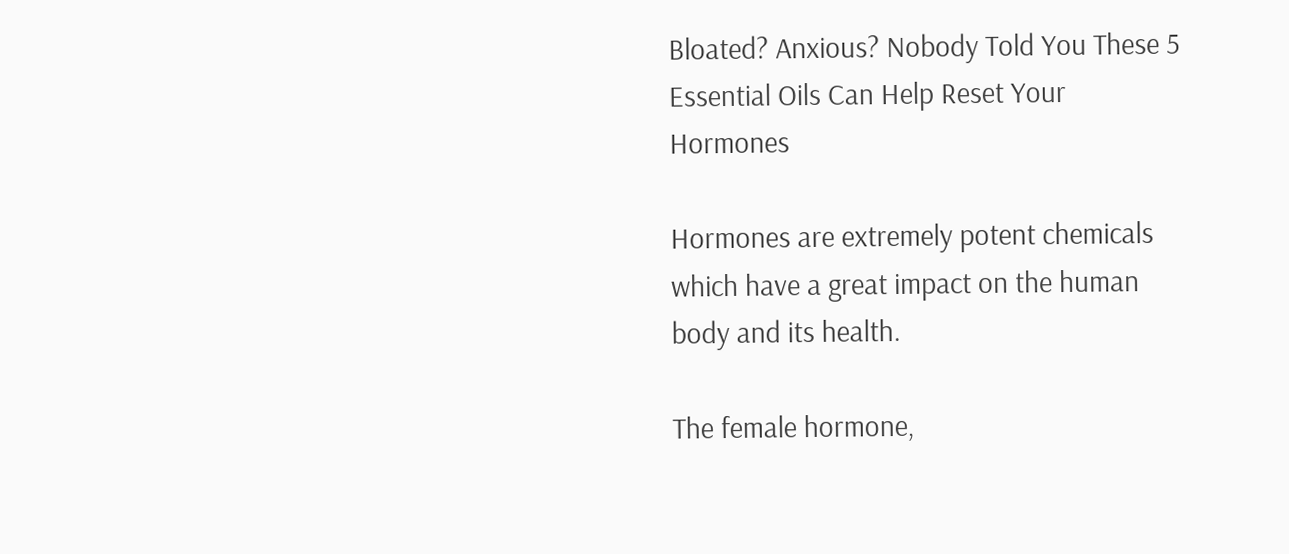Bloated? Anxious? Nobody Told You These 5 Essential Oils Can Help Reset Your Hormones

Hormones are extremely potent chemicals which have a great impact on the human body and its health.

The female hormone,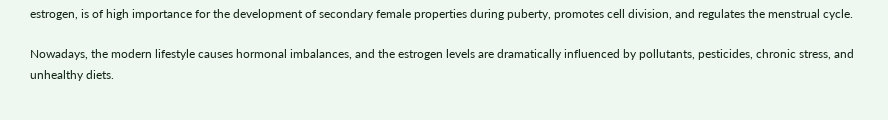estrogen, is of high importance for the development of secondary female properties during puberty, promotes cell division, and regulates the menstrual cycle.

Nowadays, the modern lifestyle causes hormonal imbalances, and the estrogen levels are dramatically influenced by pollutants, pesticides, chronic stress, and unhealthy diets.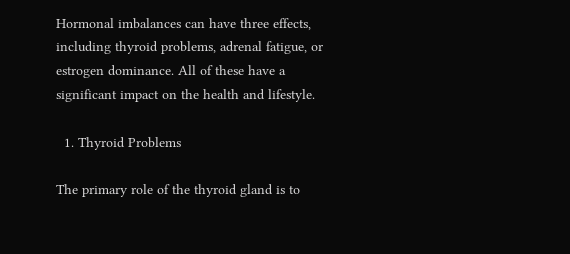Hormonal imbalances can have three effects, including thyroid problems, adrenal fatigue, or estrogen dominance. All of these have a significant impact on the health and lifestyle.

  1. Thyroid Problems

The primary role of the thyroid gland is to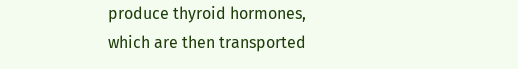produce thyroid hormones, which are then transported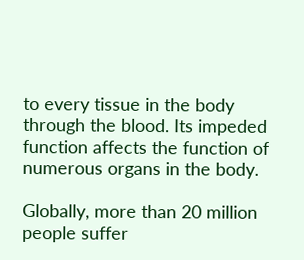to every tissue in the body through the blood. Its impeded function affects the function of numerous organs in the body.

Globally, more than 20 million people suffer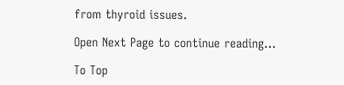from thyroid issues.

Open Next Page to continue reading...

To Top